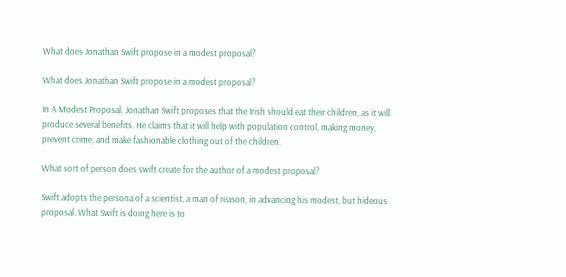What does Jonathan Swift propose in a modest proposal?

What does Jonathan Swift propose in a modest proposal?

In A Modest Proposal, Jonathan Swift proposes that the Irish should eat their children, as it will produce several benefits. He claims that it will help with population control, making money, prevent crime, and make fashionable clothing out of the children.

What sort of person does swift create for the author of a modest proposal?

Swift adopts the persona of a scientist, a man of reason, in advancing his modest, but hideous proposal. What Swift is doing here is to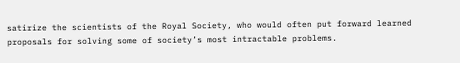satirize the scientists of the Royal Society, who would often put forward learned proposals for solving some of society’s most intractable problems.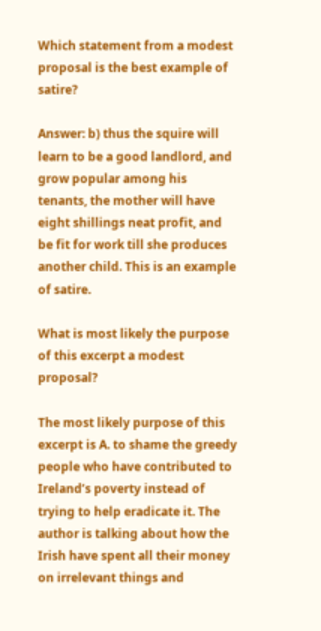Which statement from a modest proposal is the best example of satire?

Answer: b) thus the squire will learn to be a good landlord, and grow popular among his tenants, the mother will have eight shillings neat profit, and be fit for work till she produces another child. This is an example of satire.

What is most likely the purpose of this excerpt a modest proposal?

The most likely purpose of this excerpt is A. to shame the greedy people who have contributed to Ireland’s poverty instead of trying to help eradicate it. The author is talking about how the Irish have spent all their money on irrelevant things and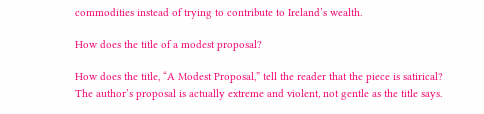commodities instead of trying to contribute to Ireland’s wealth.

How does the title of a modest proposal?

How does the title, “A Modest Proposal,” tell the reader that the piece is satirical? The author’s proposal is actually extreme and violent, not gentle as the title says.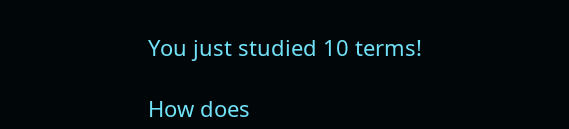You just studied 10 terms!

How does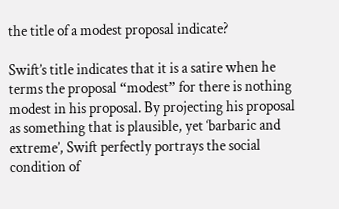the title of a modest proposal indicate?

Swift’s title indicates that it is a satire when he terms the proposal “modest” for there is nothing modest in his proposal. By projecting his proposal as something that is plausible, yet ‘barbaric and extreme’, Swift perfectly portrays the social condition of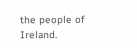the people of Ireland.